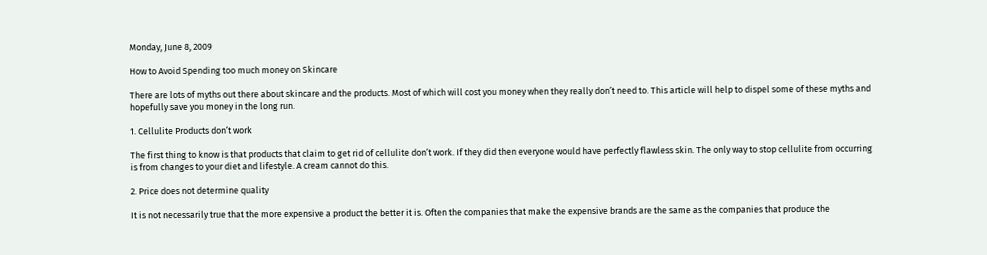Monday, June 8, 2009

How to Avoid Spending too much money on Skincare

There are lots of myths out there about skincare and the products. Most of which will cost you money when they really don’t need to. This article will help to dispel some of these myths and hopefully save you money in the long run.

1. Cellulite Products don’t work

The first thing to know is that products that claim to get rid of cellulite don’t work. If they did then everyone would have perfectly flawless skin. The only way to stop cellulite from occurring is from changes to your diet and lifestyle. A cream cannot do this.

2. Price does not determine quality

It is not necessarily true that the more expensive a product the better it is. Often the companies that make the expensive brands are the same as the companies that produce the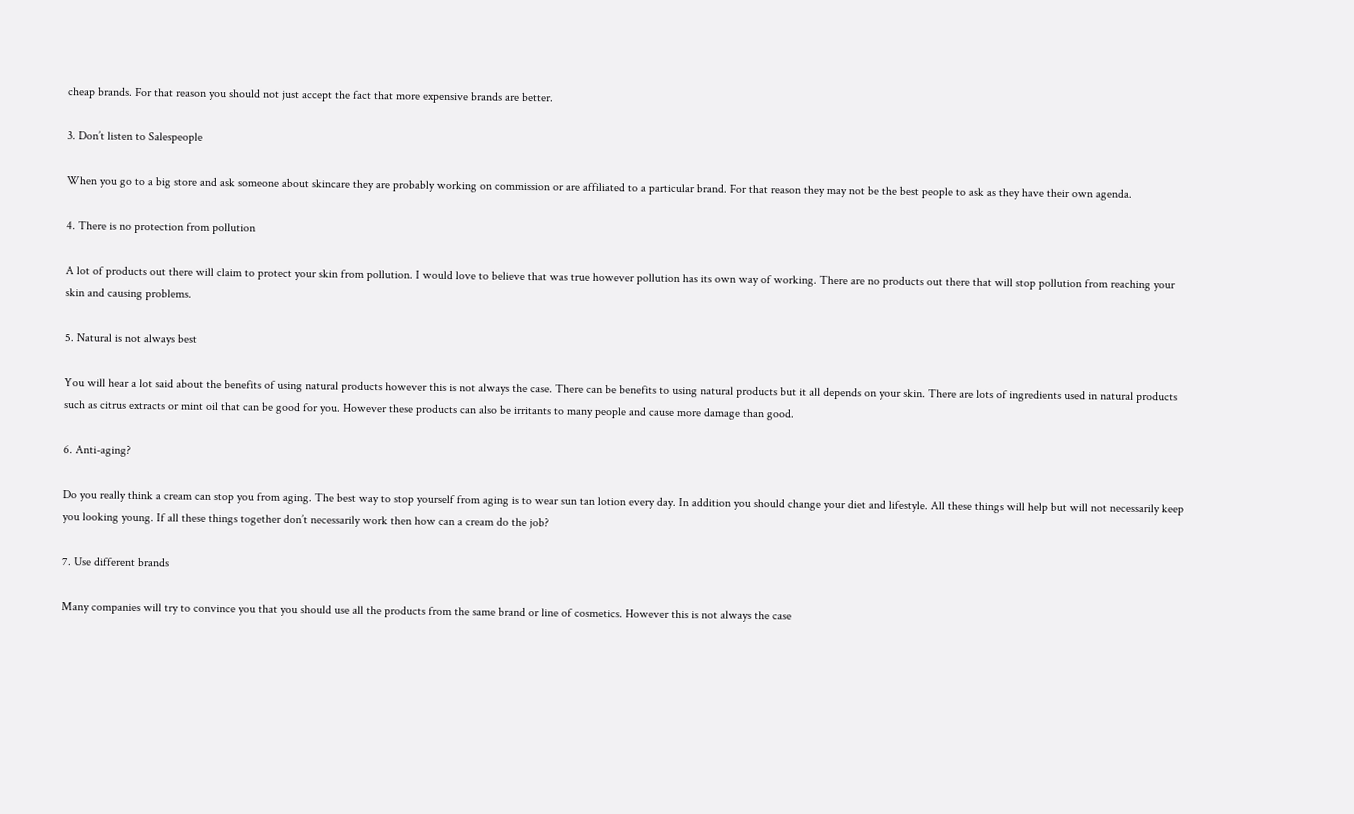cheap brands. For that reason you should not just accept the fact that more expensive brands are better.

3. Don’t listen to Salespeople

When you go to a big store and ask someone about skincare they are probably working on commission or are affiliated to a particular brand. For that reason they may not be the best people to ask as they have their own agenda.

4. There is no protection from pollution

A lot of products out there will claim to protect your skin from pollution. I would love to believe that was true however pollution has its own way of working. There are no products out there that will stop pollution from reaching your skin and causing problems.

5. Natural is not always best

You will hear a lot said about the benefits of using natural products however this is not always the case. There can be benefits to using natural products but it all depends on your skin. There are lots of ingredients used in natural products such as citrus extracts or mint oil that can be good for you. However these products can also be irritants to many people and cause more damage than good.

6. Anti-aging?

Do you really think a cream can stop you from aging. The best way to stop yourself from aging is to wear sun tan lotion every day. In addition you should change your diet and lifestyle. All these things will help but will not necessarily keep you looking young. If all these things together don’t necessarily work then how can a cream do the job?

7. Use different brands

Many companies will try to convince you that you should use all the products from the same brand or line of cosmetics. However this is not always the case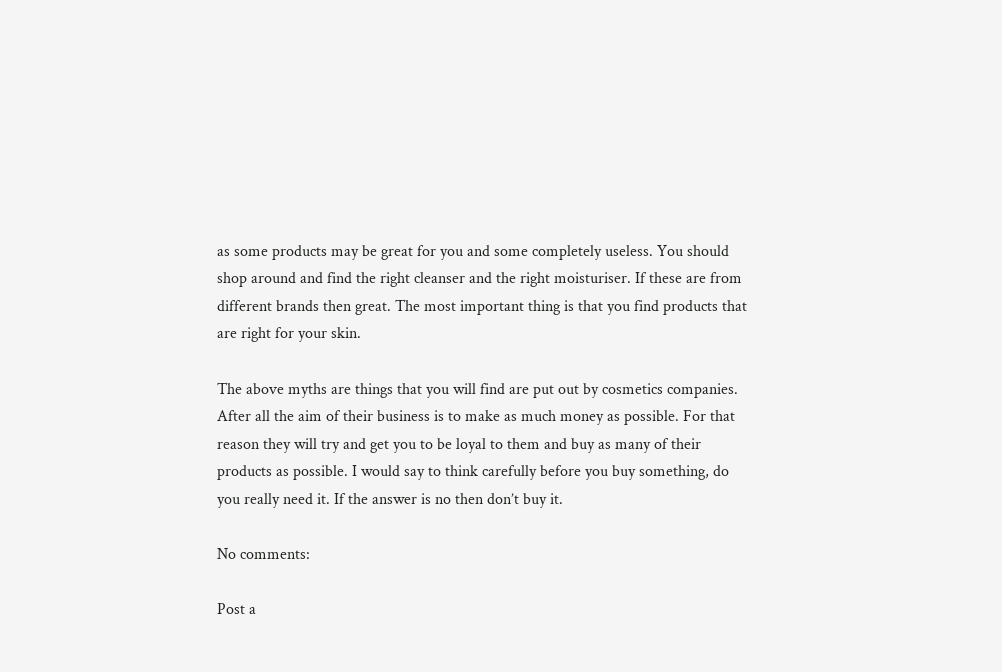as some products may be great for you and some completely useless. You should shop around and find the right cleanser and the right moisturiser. If these are from different brands then great. The most important thing is that you find products that are right for your skin.

The above myths are things that you will find are put out by cosmetics companies. After all the aim of their business is to make as much money as possible. For that reason they will try and get you to be loyal to them and buy as many of their products as possible. I would say to think carefully before you buy something, do you really need it. If the answer is no then don’t buy it.

No comments:

Post a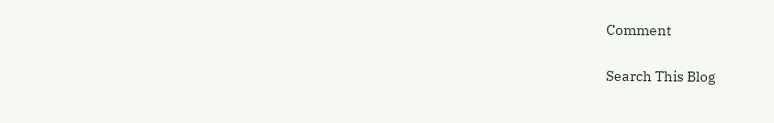Comment

Search This Blog